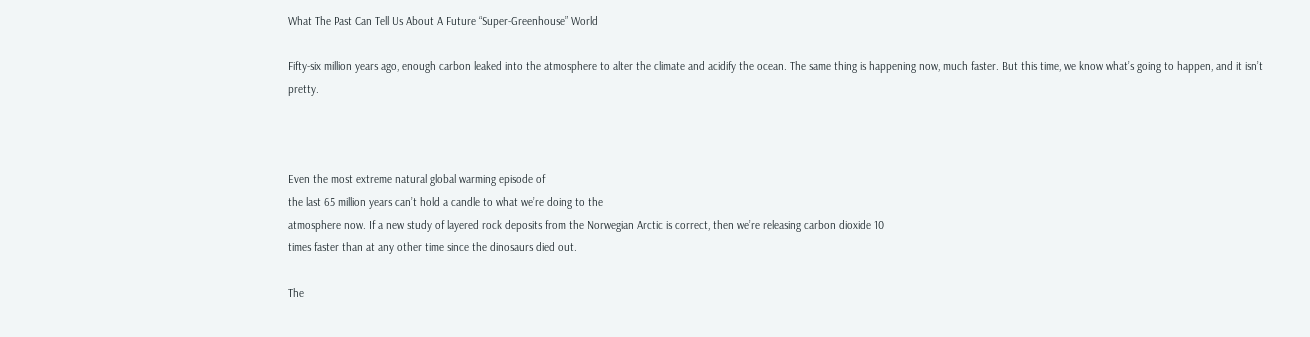What The Past Can Tell Us About A Future “Super-Greenhouse” World

Fifty-six million years ago, enough carbon leaked into the atmosphere to alter the climate and acidify the ocean. The same thing is happening now, much faster. But this time, we know what’s going to happen, and it isn’t pretty.



Even the most extreme natural global warming episode of
the last 65 million years can’t hold a candle to what we’re doing to the
atmosphere now. If a new study of layered rock deposits from the Norwegian Arctic is correct, then we’re releasing carbon dioxide 10
times faster than at any other time since the dinosaurs died out.

The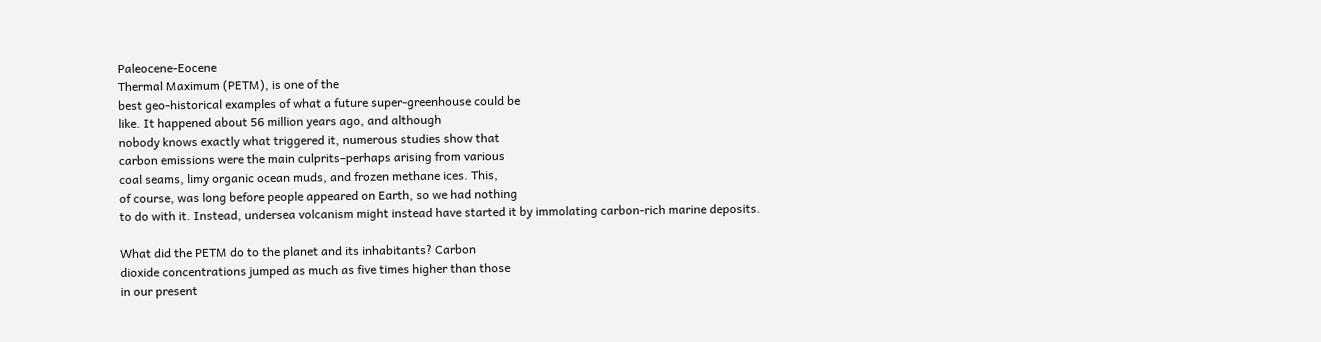Paleocene-Eocene
Thermal Maximum (PETM), is one of the
best geo-historical examples of what a future super-greenhouse could be
like. It happened about 56 million years ago, and although
nobody knows exactly what triggered it, numerous studies show that
carbon emissions were the main culprits–perhaps arising from various
coal seams, limy organic ocean muds, and frozen methane ices. This,
of course, was long before people appeared on Earth, so we had nothing
to do with it. Instead, undersea volcanism might instead have started it by immolating carbon-rich marine deposits.

What did the PETM do to the planet and its inhabitants? Carbon
dioxide concentrations jumped as much as five times higher than those
in our present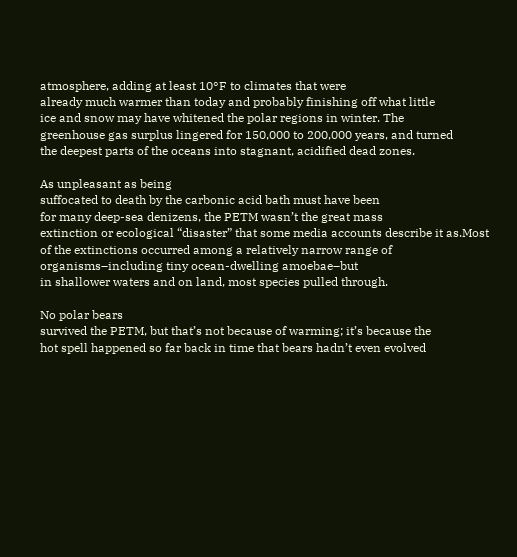atmosphere, adding at least 10°F to climates that were
already much warmer than today and probably finishing off what little
ice and snow may have whitened the polar regions in winter. The
greenhouse gas surplus lingered for 150,000 to 200,000 years, and turned
the deepest parts of the oceans into stagnant, acidified dead zones.

As unpleasant as being
suffocated to death by the carbonic acid bath must have been
for many deep-sea denizens, the PETM wasn’t the great mass
extinction or ecological “disaster” that some media accounts describe it as.Most
of the extinctions occurred among a relatively narrow range of
organisms–including tiny ocean-dwelling amoebae–but
in shallower waters and on land, most species pulled through.

No polar bears
survived the PETM, but that’s not because of warming; it’s because the
hot spell happened so far back in time that bears hadn’t even evolved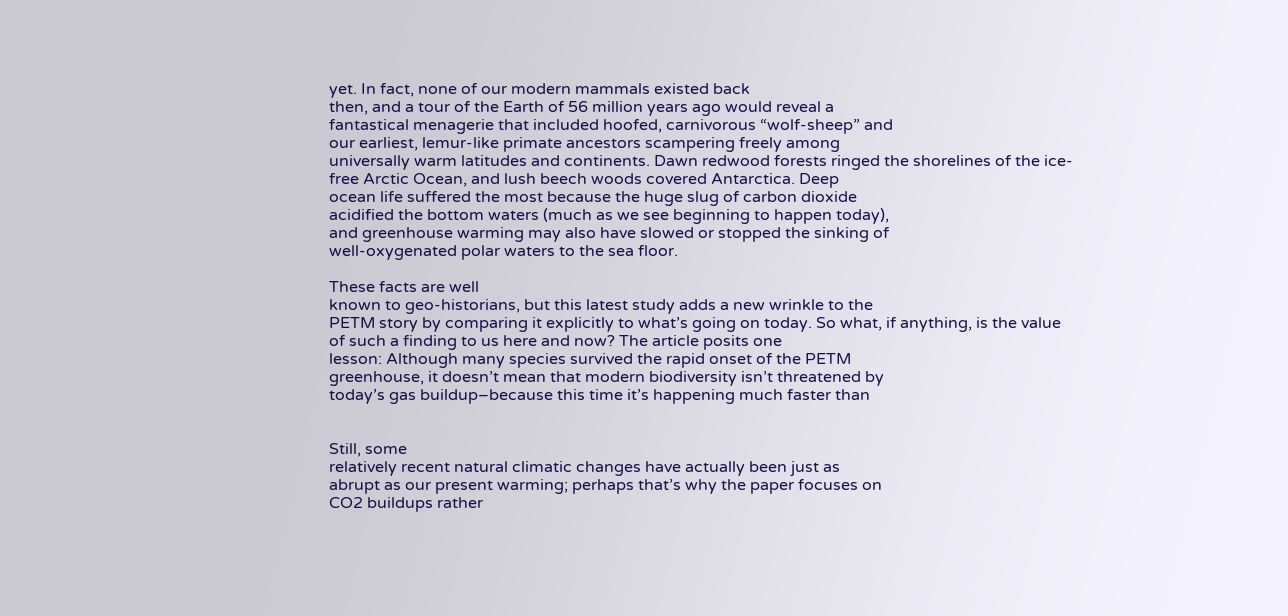yet. In fact, none of our modern mammals existed back
then, and a tour of the Earth of 56 million years ago would reveal a
fantastical menagerie that included hoofed, carnivorous “wolf-sheep” and
our earliest, lemur-like primate ancestors scampering freely among
universally warm latitudes and continents. Dawn redwood forests ringed the shorelines of the ice-free Arctic Ocean, and lush beech woods covered Antarctica. Deep
ocean life suffered the most because the huge slug of carbon dioxide
acidified the bottom waters (much as we see beginning to happen today),
and greenhouse warming may also have slowed or stopped the sinking of
well-oxygenated polar waters to the sea floor.

These facts are well
known to geo-historians, but this latest study adds a new wrinkle to the
PETM story by comparing it explicitly to what’s going on today. So what, if anything, is the value of such a finding to us here and now? The article posits one
lesson: Although many species survived the rapid onset of the PETM
greenhouse, it doesn’t mean that modern biodiversity isn’t threatened by
today’s gas buildup–because this time it’s happening much faster than


Still, some
relatively recent natural climatic changes have actually been just as
abrupt as our present warming; perhaps that’s why the paper focuses on
CO2 buildups rather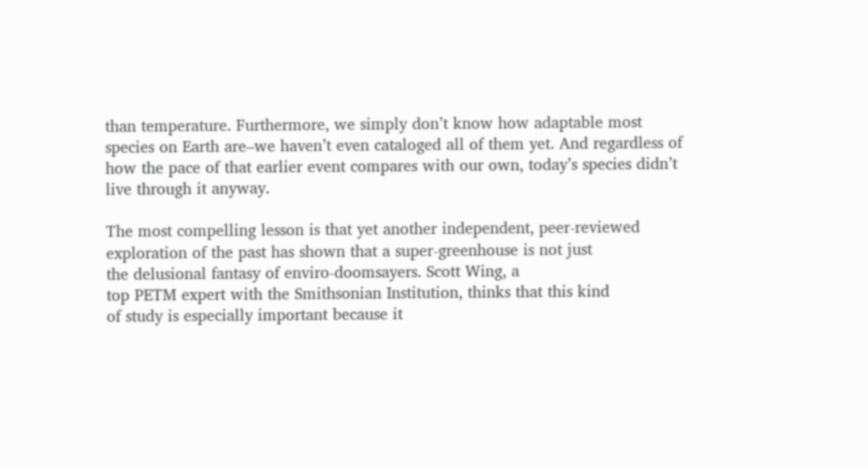than temperature. Furthermore, we simply don’t know how adaptable most species on Earth are–we haven’t even cataloged all of them yet. And regardless of how the pace of that earlier event compares with our own, today’s species didn’t live through it anyway.

The most compelling lesson is that yet another independent, peer-reviewed
exploration of the past has shown that a super-greenhouse is not just
the delusional fantasy of enviro-doomsayers. Scott Wing, a
top PETM expert with the Smithsonian Institution, thinks that this kind
of study is especially important because it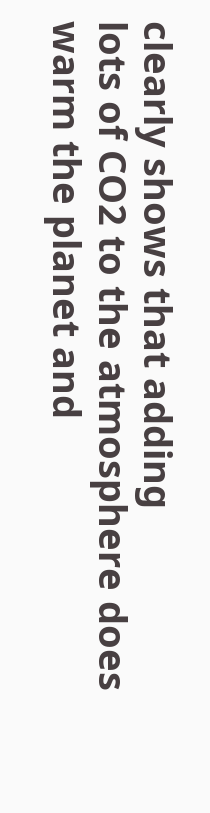clearly shows that adding
lots of CO2 to the atmosphere does warm the planet and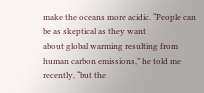make the oceans more acidic. “People can be as skeptical as they want
about global warming resulting from human carbon emissions,” he told me
recently, “but the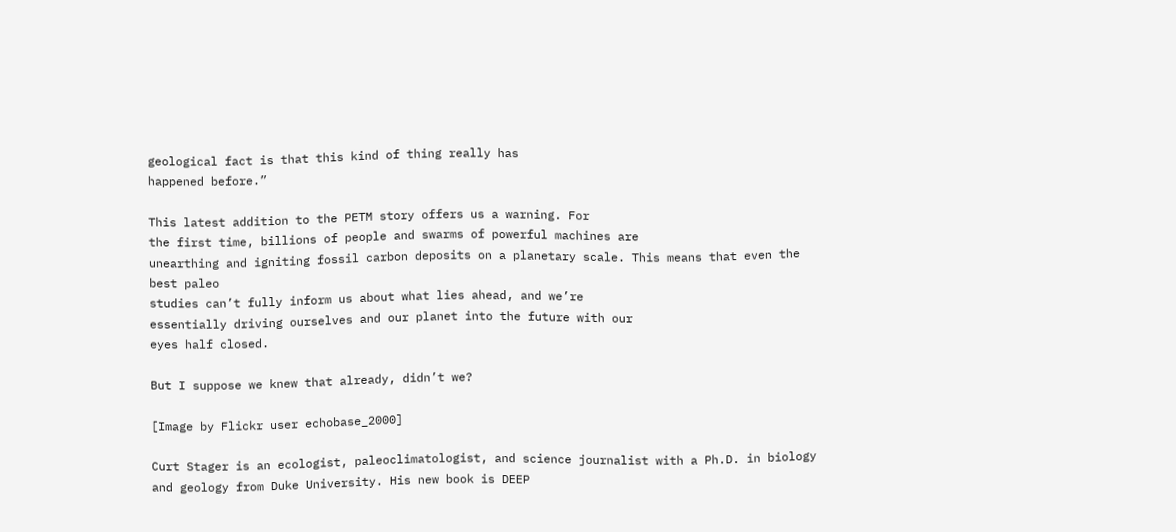geological fact is that this kind of thing really has
happened before.”

This latest addition to the PETM story offers us a warning. For
the first time, billions of people and swarms of powerful machines are
unearthing and igniting fossil carbon deposits on a planetary scale. This means that even the best paleo
studies can’t fully inform us about what lies ahead, and we’re
essentially driving ourselves and our planet into the future with our
eyes half closed.

But I suppose we knew that already, didn’t we?

[Image by Flickr user echobase_2000]

Curt Stager is an ecologist, paleoclimatologist, and science journalist with a Ph.D. in biology and geology from Duke University. His new book is DEEP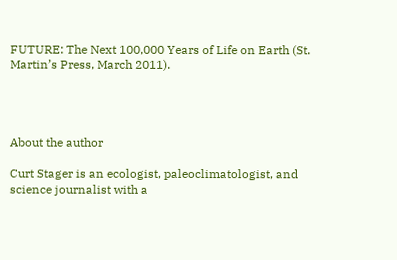FUTURE: The Next 100,000 Years of Life on Earth (St. Martin’s Press, March 2011).




About the author

Curt Stager is an ecologist, paleoclimatologist, and science journalist with a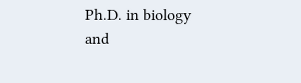Ph.D. in biology and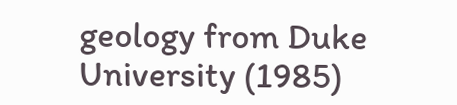geology from Duke University (1985)